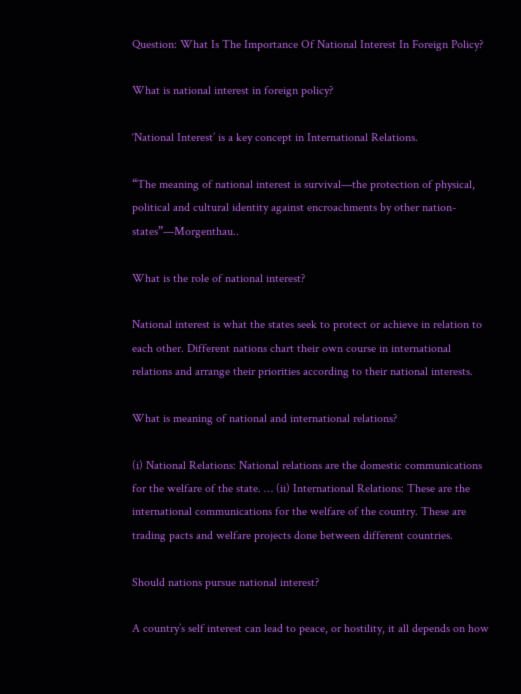Question: What Is The Importance Of National Interest In Foreign Policy?

What is national interest in foreign policy?

‘National Interest’ is a key concept in International Relations.

“The meaning of national interest is survival—the protection of physical, political and cultural identity against encroachments by other nation-states”—Morgenthau..

What is the role of national interest?

National interest is what the states seek to protect or achieve in relation to each other. Different nations chart their own course in international relations and arrange their priorities according to their national interests.

What is meaning of national and international relations?

(i) National Relations: National relations are the domestic communications for the welfare of the state. … (ii) International Relations: These are the international communications for the welfare of the country. These are trading pacts and welfare projects done between different countries.

Should nations pursue national interest?

A country’s self interest can lead to peace, or hostility, it all depends on how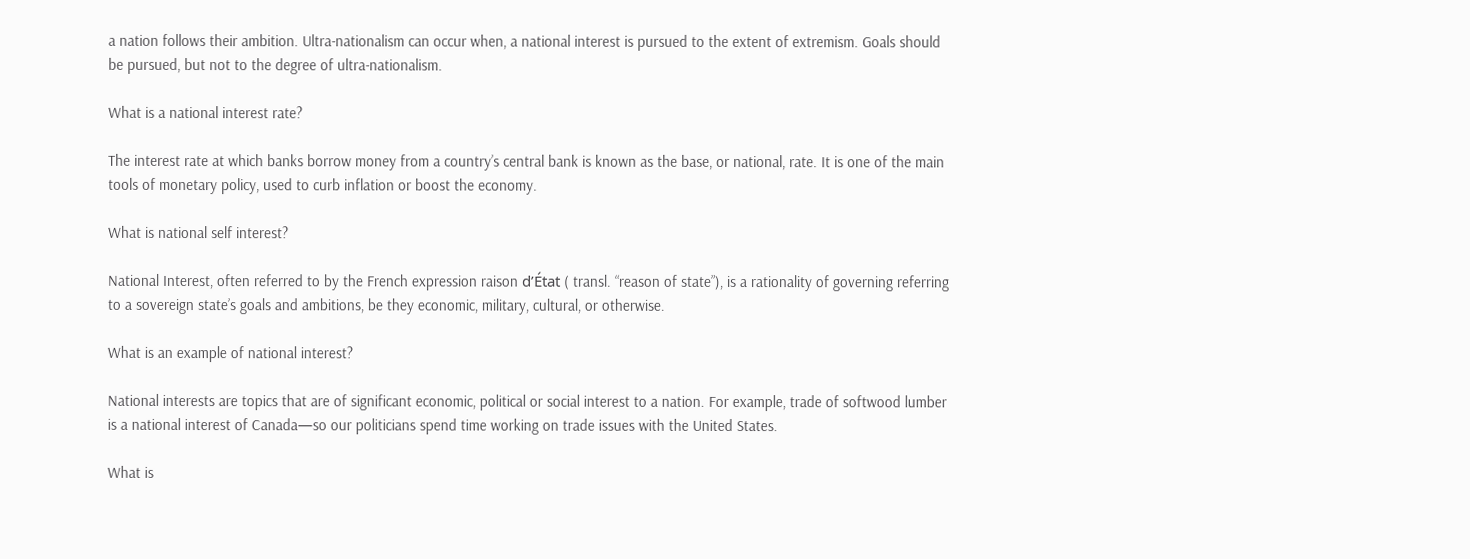a nation follows their ambition. Ultra-nationalism can occur when, a national interest is pursued to the extent of extremism. Goals should be pursued, but not to the degree of ultra-nationalism.

What is a national interest rate?

The interest rate at which banks borrow money from a country’s central bank is known as the base, or national, rate. It is one of the main tools of monetary policy, used to curb inflation or boost the economy.

What is national self interest?

National Interest, often referred to by the French expression raison d’État ( transl. “reason of state”), is a rationality of governing referring to a sovereign state’s goals and ambitions, be they economic, military, cultural, or otherwise.

What is an example of national interest?

National interests are topics that are of significant economic, political or social interest to a nation. For example, trade of softwood lumber is a national interest of Canada—so our politicians spend time working on trade issues with the United States.

What is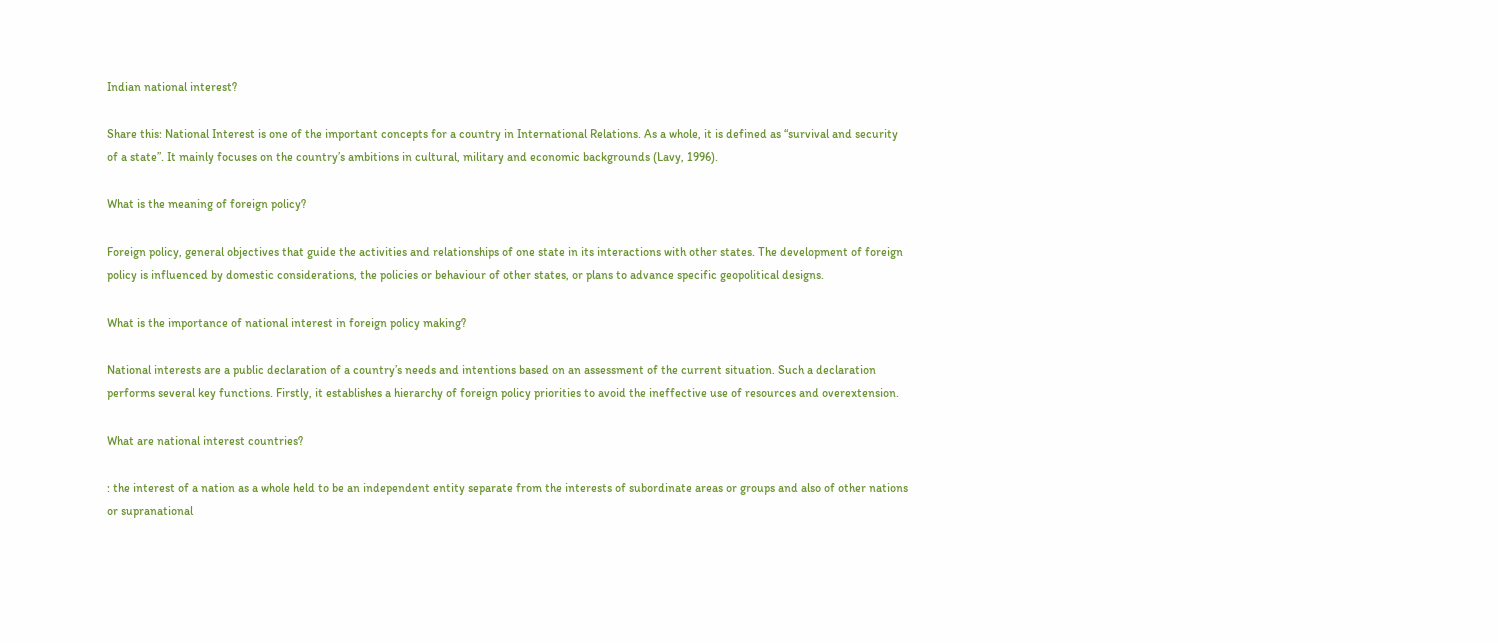Indian national interest?

Share this: National Interest is one of the important concepts for a country in International Relations. As a whole, it is defined as “survival and security of a state”. It mainly focuses on the country’s ambitions in cultural, military and economic backgrounds (Lavy, 1996).

What is the meaning of foreign policy?

Foreign policy, general objectives that guide the activities and relationships of one state in its interactions with other states. The development of foreign policy is influenced by domestic considerations, the policies or behaviour of other states, or plans to advance specific geopolitical designs.

What is the importance of national interest in foreign policy making?

National interests are a public declaration of a country’s needs and intentions based on an assessment of the current situation. Such a declaration performs several key functions. Firstly, it establishes a hierarchy of foreign policy priorities to avoid the ineffective use of resources and overextension.

What are national interest countries?

: the interest of a nation as a whole held to be an independent entity separate from the interests of subordinate areas or groups and also of other nations or supranational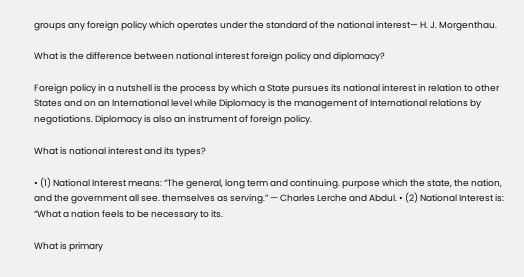groups any foreign policy which operates under the standard of the national interest— H. J. Morgenthau.

What is the difference between national interest foreign policy and diplomacy?

Foreign policy in a nutshell is the process by which a State pursues its national interest in relation to other States and on an International level while Diplomacy is the management of International relations by negotiations. Diplomacy is also an instrument of foreign policy.

What is national interest and its types?

• (1) National Interest means: “The general, long term and continuing. purpose which the state, the nation, and the government all see. themselves as serving.” — Charles Lerche and Abdul. • (2) National Interest is: “What a nation feels to be necessary to its.

What is primary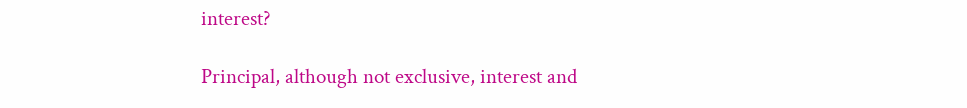interest?

Principal, although not exclusive, interest and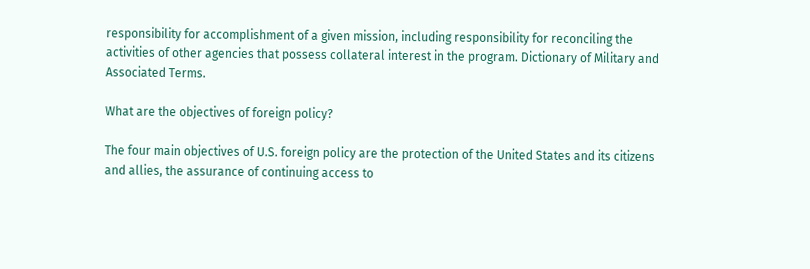responsibility for accomplishment of a given mission, including responsibility for reconciling the activities of other agencies that possess collateral interest in the program. Dictionary of Military and Associated Terms.

What are the objectives of foreign policy?

The four main objectives of U.S. foreign policy are the protection of the United States and its citizens and allies, the assurance of continuing access to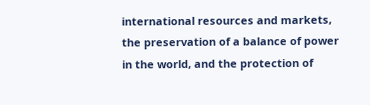international resources and markets, the preservation of a balance of power in the world, and the protection of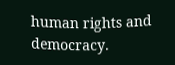human rights and democracy.